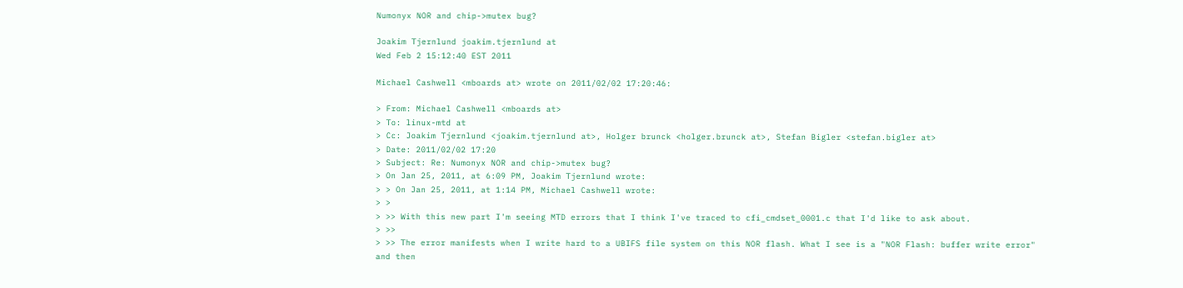Numonyx NOR and chip->mutex bug?

Joakim Tjernlund joakim.tjernlund at
Wed Feb 2 15:12:40 EST 2011

Michael Cashwell <mboards at> wrote on 2011/02/02 17:20:46:

> From: Michael Cashwell <mboards at>
> To: linux-mtd at
> Cc: Joakim Tjernlund <joakim.tjernlund at>, Holger brunck <holger.brunck at>, Stefan Bigler <stefan.bigler at>
> Date: 2011/02/02 17:20
> Subject: Re: Numonyx NOR and chip->mutex bug?
> On Jan 25, 2011, at 6:09 PM, Joakim Tjernlund wrote:
> > On Jan 25, 2011, at 1:14 PM, Michael Cashwell wrote:
> >
> >> With this new part I'm seeing MTD errors that I think I've traced to cfi_cmdset_0001.c that I'd like to ask about.
> >>
> >> The error manifests when I write hard to a UBIFS file system on this NOR flash. What I see is a "NOR Flash: buffer write error" and then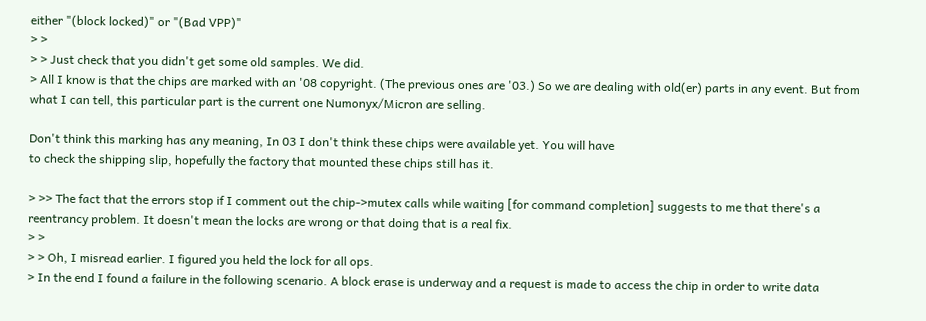either "(block locked)" or "(Bad VPP)"
> >
> > Just check that you didn't get some old samples. We did.
> All I know is that the chips are marked with an '08 copyright. (The previous ones are '03.) So we are dealing with old(er) parts in any event. But from what I can tell, this particular part is the current one Numonyx/Micron are selling.

Don't think this marking has any meaning, In 03 I don't think these chips were available yet. You will have
to check the shipping slip, hopefully the factory that mounted these chips still has it.

> >> The fact that the errors stop if I comment out the chip->mutex calls while waiting [for command completion] suggests to me that there's a reentrancy problem. It doesn't mean the locks are wrong or that doing that is a real fix.
> >
> > Oh, I misread earlier. I figured you held the lock for all ops.
> In the end I found a failure in the following scenario. A block erase is underway and a request is made to access the chip in order to write data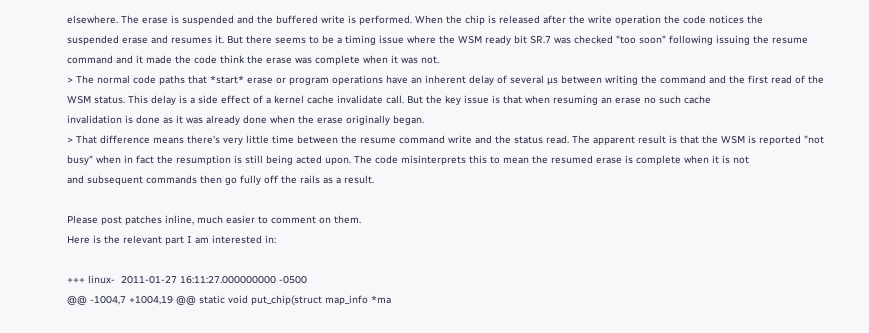elsewhere. The erase is suspended and the buffered write is performed. When the chip is released after the write operation the code notices the
suspended erase and resumes it. But there seems to be a timing issue where the WSM ready bit SR.7 was checked "too soon" following issuing the resume command and it made the code think the erase was complete when it was not.
> The normal code paths that *start* erase or program operations have an inherent delay of several µs between writing the command and the first read of the WSM status. This delay is a side effect of a kernel cache invalidate call. But the key issue is that when resuming an erase no such cache
invalidation is done as it was already done when the erase originally began.
> That difference means there's very little time between the resume command write and the status read. The apparent result is that the WSM is reported "not busy" when in fact the resumption is still being acted upon. The code misinterprets this to mean the resumed erase is complete when it is not
and subsequent commands then go fully off the rails as a result.

Please post patches inline, much easier to comment on them.
Here is the relevant part I am interested in:

+++ linux-  2011-01-27 16:11:27.000000000 -0500
@@ -1004,7 +1004,19 @@ static void put_chip(struct map_info *ma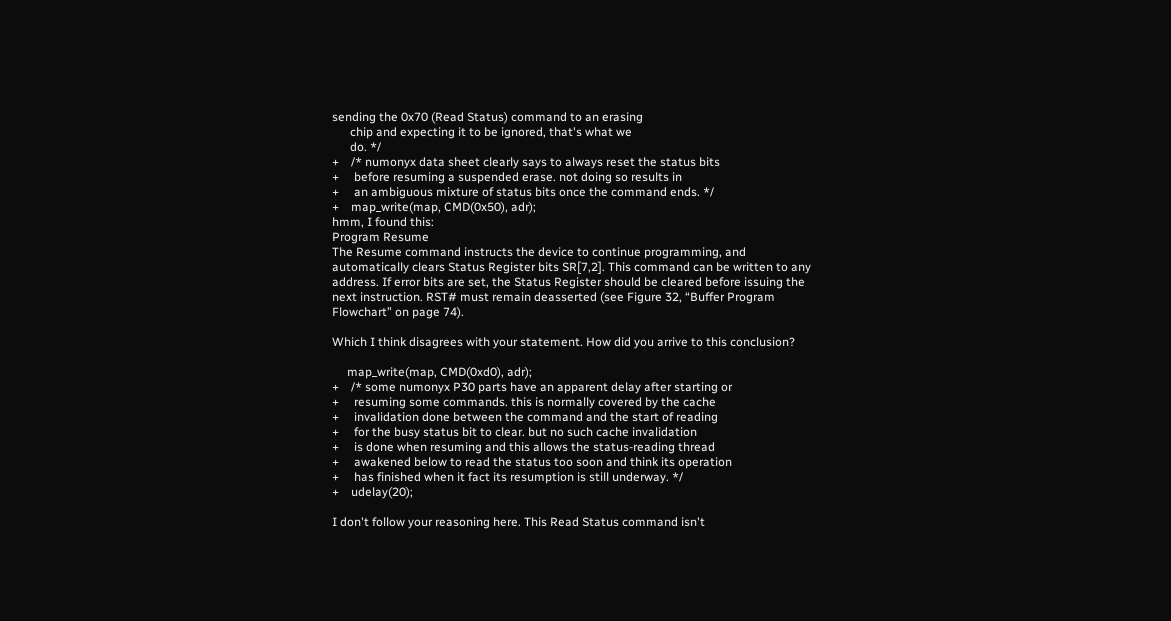sending the 0x70 (Read Status) command to an erasing
      chip and expecting it to be ignored, that's what we
      do. */
+    /* numonyx data sheet clearly says to always reset the status bits
+     before resuming a suspended erase. not doing so results in
+     an ambiguous mixture of status bits once the command ends. */
+    map_write(map, CMD(0x50), adr);
hmm, I found this:
Program Resume
The Resume command instructs the device to continue programming, and
automatically clears Status Register bits SR[7,2]. This command can be written to any
address. If error bits are set, the Status Register should be cleared before issuing the
next instruction. RST# must remain deasserted (see Figure 32, “Buffer Program
Flowchart” on page 74).

Which I think disagrees with your statement. How did you arrive to this conclusion?

     map_write(map, CMD(0xd0), adr);
+    /* some numonyx P30 parts have an apparent delay after starting or
+     resuming some commands. this is normally covered by the cache
+     invalidation done between the command and the start of reading
+     for the busy status bit to clear. but no such cache invalidation
+     is done when resuming and this allows the status-reading thread
+     awakened below to read the status too soon and think its operation
+     has finished when it fact its resumption is still underway. */
+    udelay(20);

I don't follow your reasoning here. This Read Status command isn't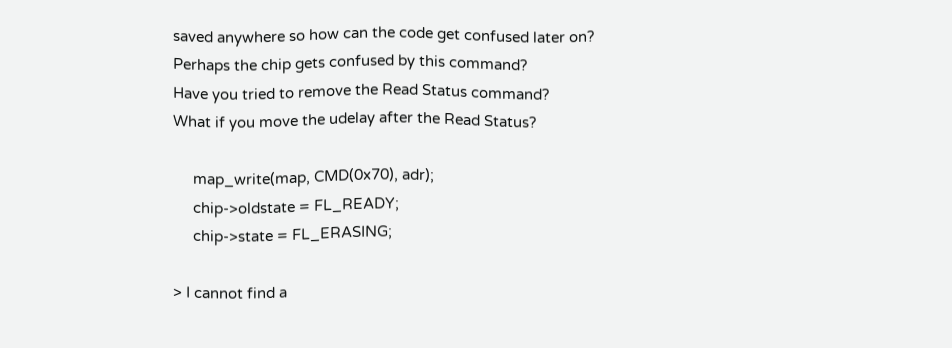saved anywhere so how can the code get confused later on?
Perhaps the chip gets confused by this command?
Have you tried to remove the Read Status command?
What if you move the udelay after the Read Status?

     map_write(map, CMD(0x70), adr);
     chip->oldstate = FL_READY;
     chip->state = FL_ERASING;

> I cannot find a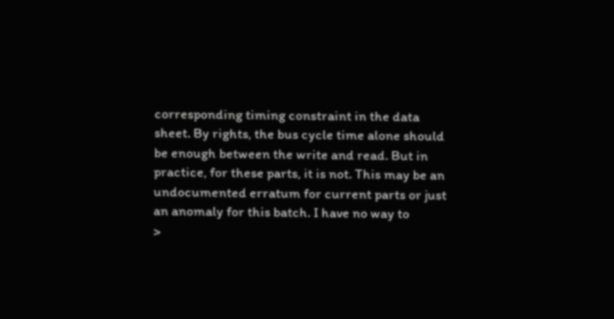corresponding timing constraint in the data sheet. By rights, the bus cycle time alone should be enough between the write and read. But in practice, for these parts, it is not. This may be an undocumented erratum for current parts or just an anomaly for this batch. I have no way to
>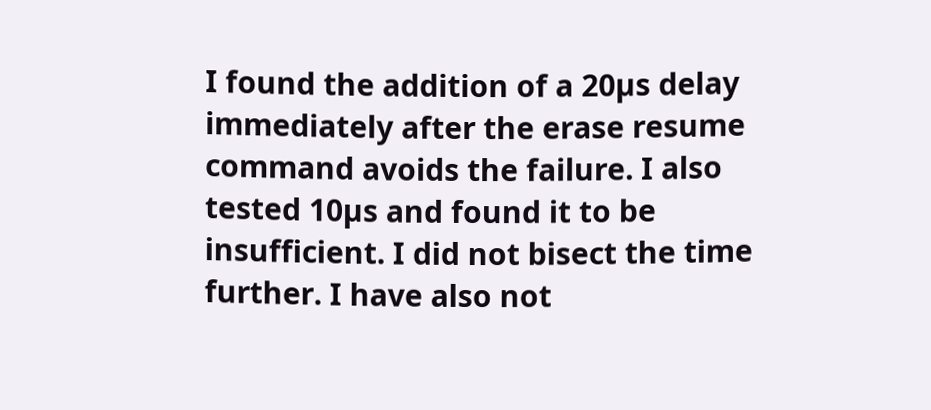I found the addition of a 20µs delay immediately after the erase resume command avoids the failure. I also tested 10µs and found it to be insufficient. I did not bisect the time further. I have also not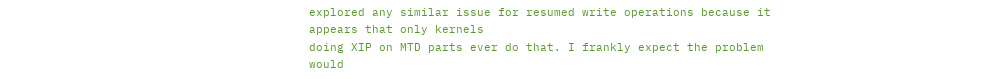explored any similar issue for resumed write operations because it appears that only kernels
doing XIP on MTD parts ever do that. I frankly expect the problem would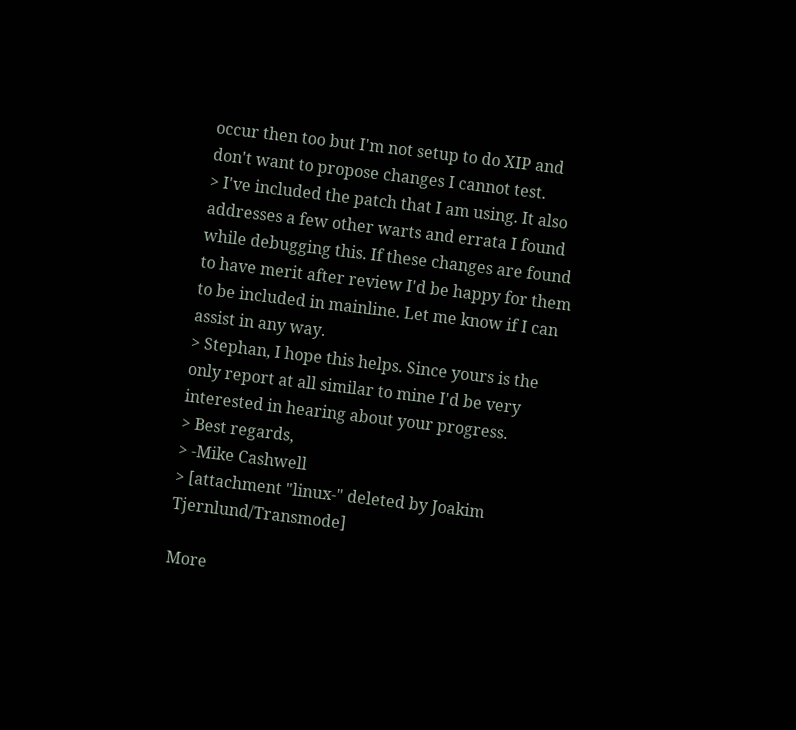occur then too but I'm not setup to do XIP and don't want to propose changes I cannot test.
> I've included the patch that I am using. It also addresses a few other warts and errata I found while debugging this. If these changes are found to have merit after review I'd be happy for them to be included in mainline. Let me know if I can assist in any way.
> Stephan, I hope this helps. Since yours is the only report at all similar to mine I'd be very interested in hearing about your progress.
> Best regards,
> -Mike Cashwell
> [attachment "linux-" deleted by Joakim Tjernlund/Transmode]

More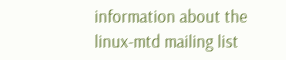information about the linux-mtd mailing list